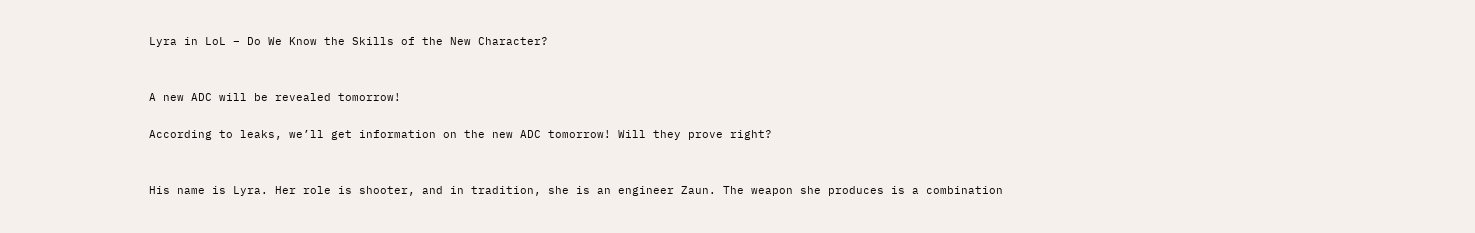Lyra in LoL – Do We Know the Skills of the New Character?


A new ADC will be revealed tomorrow!

According to leaks, we’ll get information on the new ADC tomorrow! Will they prove right?


His name is Lyra. Her role is shooter, and in tradition, she is an engineer Zaun. The weapon she produces is a combination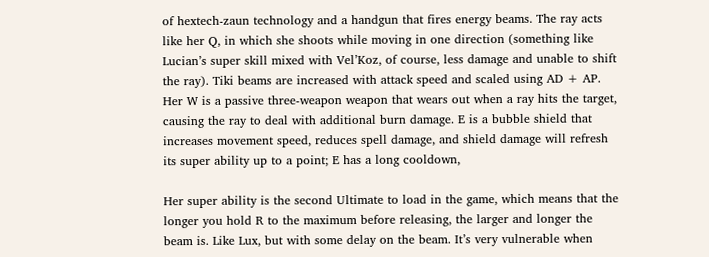of hextech-zaun technology and a handgun that fires energy beams. The ray acts like her Q, in which she shoots while moving in one direction (something like Lucian’s super skill mixed with Vel’Koz, of course, less damage and unable to shift the ray). Tiki beams are increased with attack speed and scaled using AD + AP. Her W is a passive three-weapon weapon that wears out when a ray hits the target, causing the ray to deal with additional burn damage. E is a bubble shield that increases movement speed, reduces spell damage, and shield damage will refresh its super ability up to a point; E has a long cooldown,

Her super ability is the second Ultimate to load in the game, which means that the longer you hold R to the maximum before releasing, the larger and longer the beam is. Like Lux, but with some delay on the beam. It’s very vulnerable when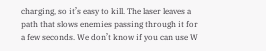charging, so it’s easy to kill. The laser leaves a path that slows enemies passing through it for a few seconds. We don’t know if you can use W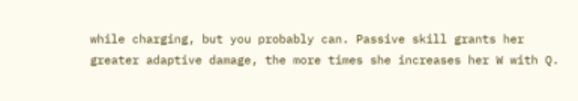while charging, but you probably can. Passive skill grants her greater adaptive damage, the more times she increases her W with Q.